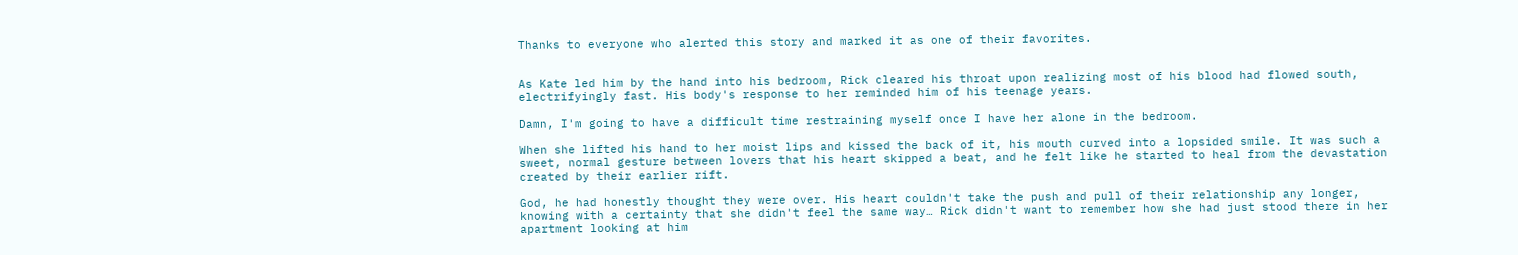Thanks to everyone who alerted this story and marked it as one of their favorites.


As Kate led him by the hand into his bedroom, Rick cleared his throat upon realizing most of his blood had flowed south, electrifyingly fast. His body's response to her reminded him of his teenage years.

Damn, I'm going to have a difficult time restraining myself once I have her alone in the bedroom.

When she lifted his hand to her moist lips and kissed the back of it, his mouth curved into a lopsided smile. It was such a sweet, normal gesture between lovers that his heart skipped a beat, and he felt like he started to heal from the devastation created by their earlier rift.

God, he had honestly thought they were over. His heart couldn't take the push and pull of their relationship any longer, knowing with a certainty that she didn't feel the same way… Rick didn't want to remember how she had just stood there in her apartment looking at him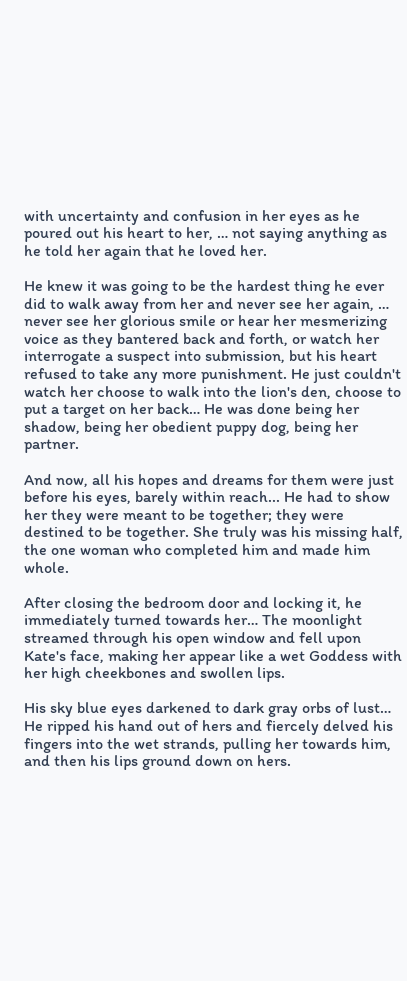with uncertainty and confusion in her eyes as he poured out his heart to her, … not saying anything as he told her again that he loved her.

He knew it was going to be the hardest thing he ever did to walk away from her and never see her again, … never see her glorious smile or hear her mesmerizing voice as they bantered back and forth, or watch her interrogate a suspect into submission, but his heart refused to take any more punishment. He just couldn't watch her choose to walk into the lion's den, choose to put a target on her back… He was done being her shadow, being her obedient puppy dog, being her partner.

And now, all his hopes and dreams for them were just before his eyes, barely within reach... He had to show her they were meant to be together; they were destined to be together. She truly was his missing half, the one woman who completed him and made him whole.

After closing the bedroom door and locking it, he immediately turned towards her… The moonlight streamed through his open window and fell upon Kate's face, making her appear like a wet Goddess with her high cheekbones and swollen lips.

His sky blue eyes darkened to dark gray orbs of lust… He ripped his hand out of hers and fiercely delved his fingers into the wet strands, pulling her towards him, and then his lips ground down on hers.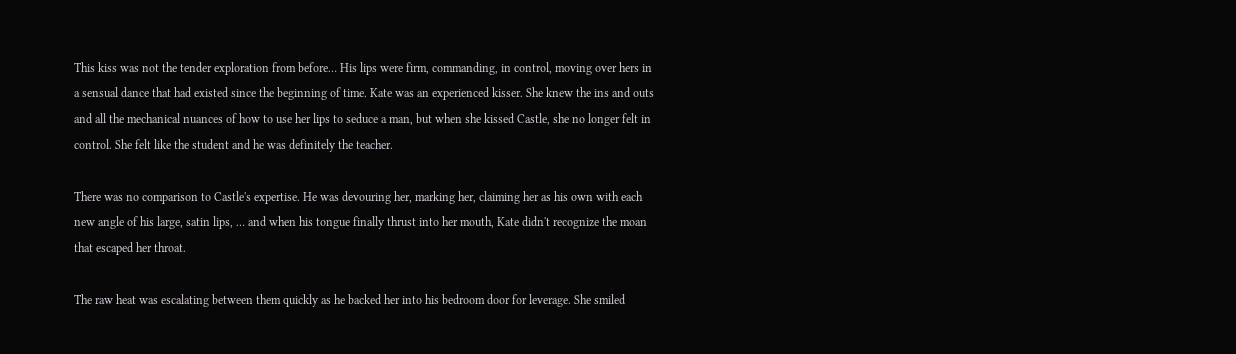This kiss was not the tender exploration from before… His lips were firm, commanding, in control, moving over hers in a sensual dance that had existed since the beginning of time. Kate was an experienced kisser. She knew the ins and outs and all the mechanical nuances of how to use her lips to seduce a man, but when she kissed Castle, she no longer felt in control. She felt like the student and he was definitely the teacher.

There was no comparison to Castle's expertise. He was devouring her, marking her, claiming her as his own with each new angle of his large, satin lips, … and when his tongue finally thrust into her mouth, Kate didn't recognize the moan that escaped her throat.

The raw heat was escalating between them quickly as he backed her into his bedroom door for leverage. She smiled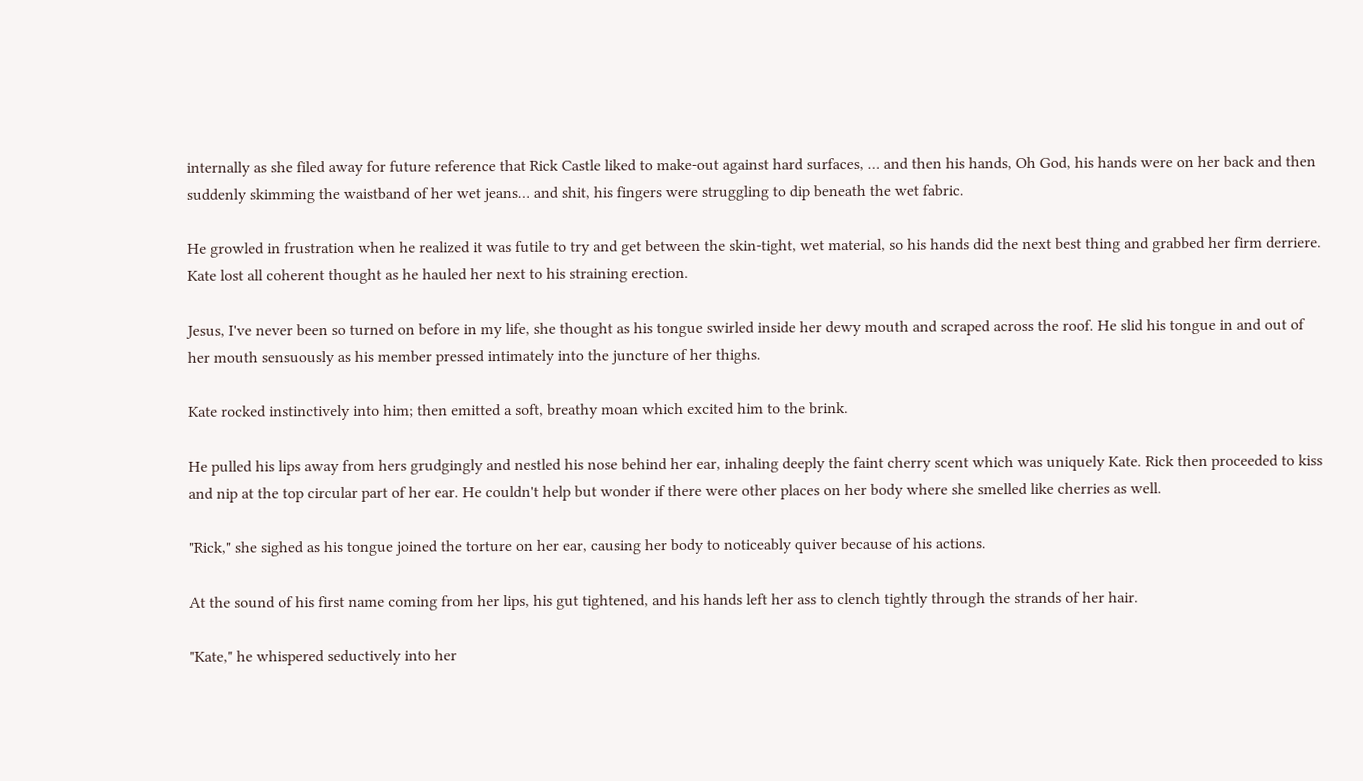internally as she filed away for future reference that Rick Castle liked to make-out against hard surfaces, … and then his hands, Oh God, his hands were on her back and then suddenly skimming the waistband of her wet jeans… and shit, his fingers were struggling to dip beneath the wet fabric.

He growled in frustration when he realized it was futile to try and get between the skin-tight, wet material, so his hands did the next best thing and grabbed her firm derriere. Kate lost all coherent thought as he hauled her next to his straining erection.

Jesus, I've never been so turned on before in my life, she thought as his tongue swirled inside her dewy mouth and scraped across the roof. He slid his tongue in and out of her mouth sensuously as his member pressed intimately into the juncture of her thighs.

Kate rocked instinctively into him; then emitted a soft, breathy moan which excited him to the brink.

He pulled his lips away from hers grudgingly and nestled his nose behind her ear, inhaling deeply the faint cherry scent which was uniquely Kate. Rick then proceeded to kiss and nip at the top circular part of her ear. He couldn't help but wonder if there were other places on her body where she smelled like cherries as well.

"Rick," she sighed as his tongue joined the torture on her ear, causing her body to noticeably quiver because of his actions.

At the sound of his first name coming from her lips, his gut tightened, and his hands left her ass to clench tightly through the strands of her hair.

"Kate," he whispered seductively into her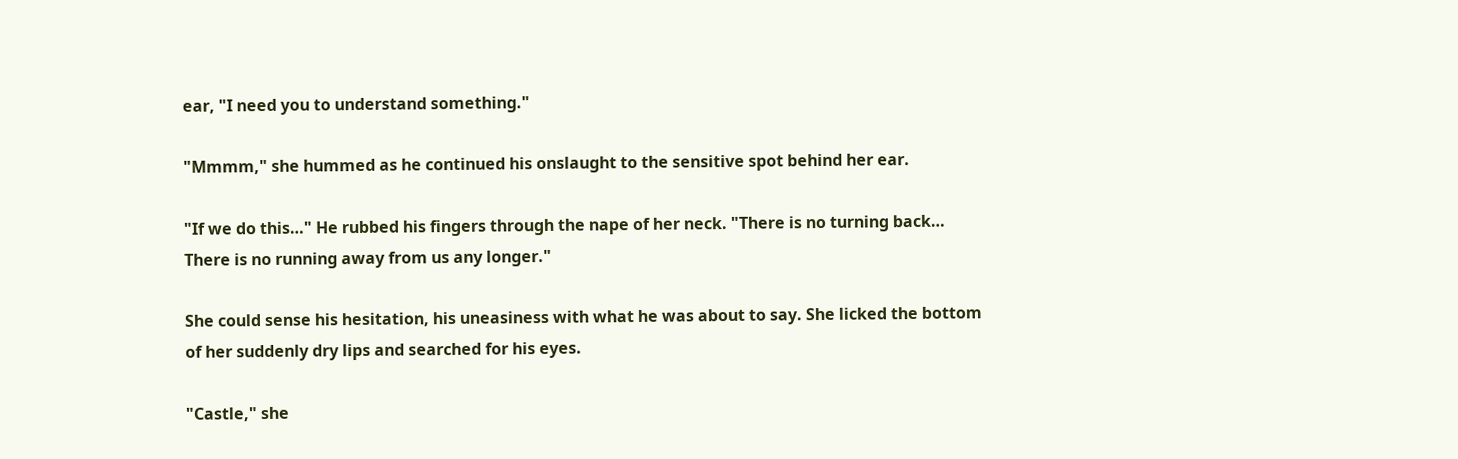ear, "I need you to understand something."

"Mmmm," she hummed as he continued his onslaught to the sensitive spot behind her ear.

"If we do this…" He rubbed his fingers through the nape of her neck. "There is no turning back… There is no running away from us any longer."

She could sense his hesitation, his uneasiness with what he was about to say. She licked the bottom of her suddenly dry lips and searched for his eyes.

"Castle," she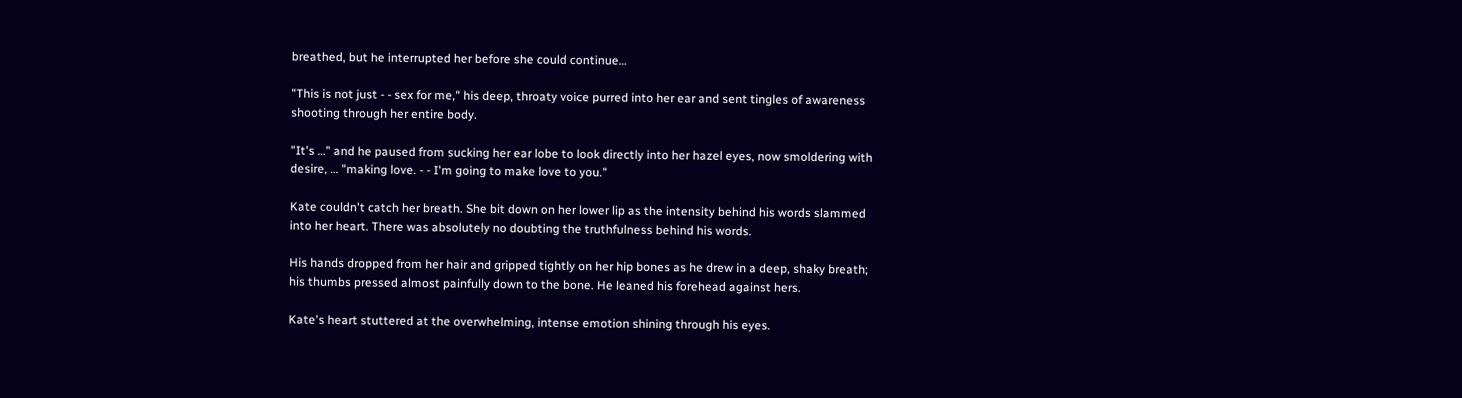breathed, but he interrupted her before she could continue…

"This is not just - - sex for me," his deep, throaty voice purred into her ear and sent tingles of awareness shooting through her entire body.

"It's …" and he paused from sucking her ear lobe to look directly into her hazel eyes, now smoldering with desire, … "making love. - - I'm going to make love to you."

Kate couldn't catch her breath. She bit down on her lower lip as the intensity behind his words slammed into her heart. There was absolutely no doubting the truthfulness behind his words.

His hands dropped from her hair and gripped tightly on her hip bones as he drew in a deep, shaky breath; his thumbs pressed almost painfully down to the bone. He leaned his forehead against hers.

Kate's heart stuttered at the overwhelming, intense emotion shining through his eyes.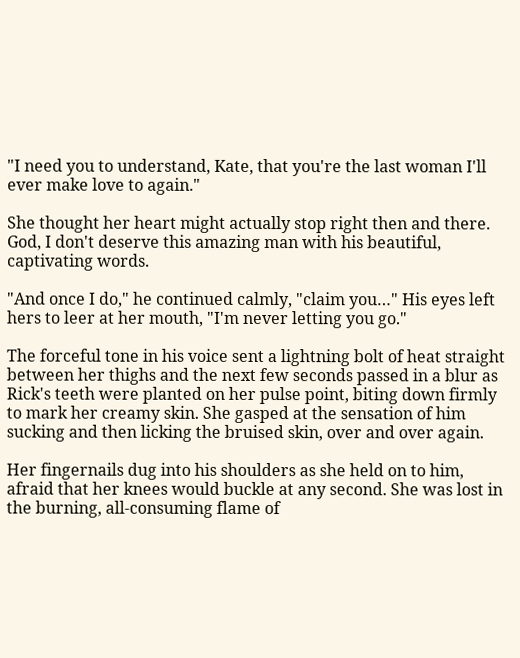"I need you to understand, Kate, that you're the last woman I'll ever make love to again."

She thought her heart might actually stop right then and there. God, I don't deserve this amazing man with his beautiful, captivating words.

"And once I do," he continued calmly, "claim you…" His eyes left hers to leer at her mouth, "I'm never letting you go."

The forceful tone in his voice sent a lightning bolt of heat straight between her thighs and the next few seconds passed in a blur as Rick's teeth were planted on her pulse point, biting down firmly to mark her creamy skin. She gasped at the sensation of him sucking and then licking the bruised skin, over and over again.

Her fingernails dug into his shoulders as she held on to him, afraid that her knees would buckle at any second. She was lost in the burning, all-consuming flame of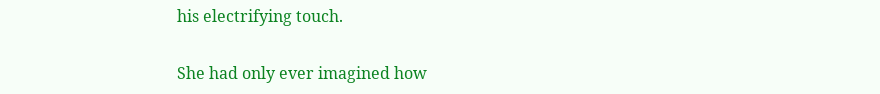his electrifying touch.

She had only ever imagined how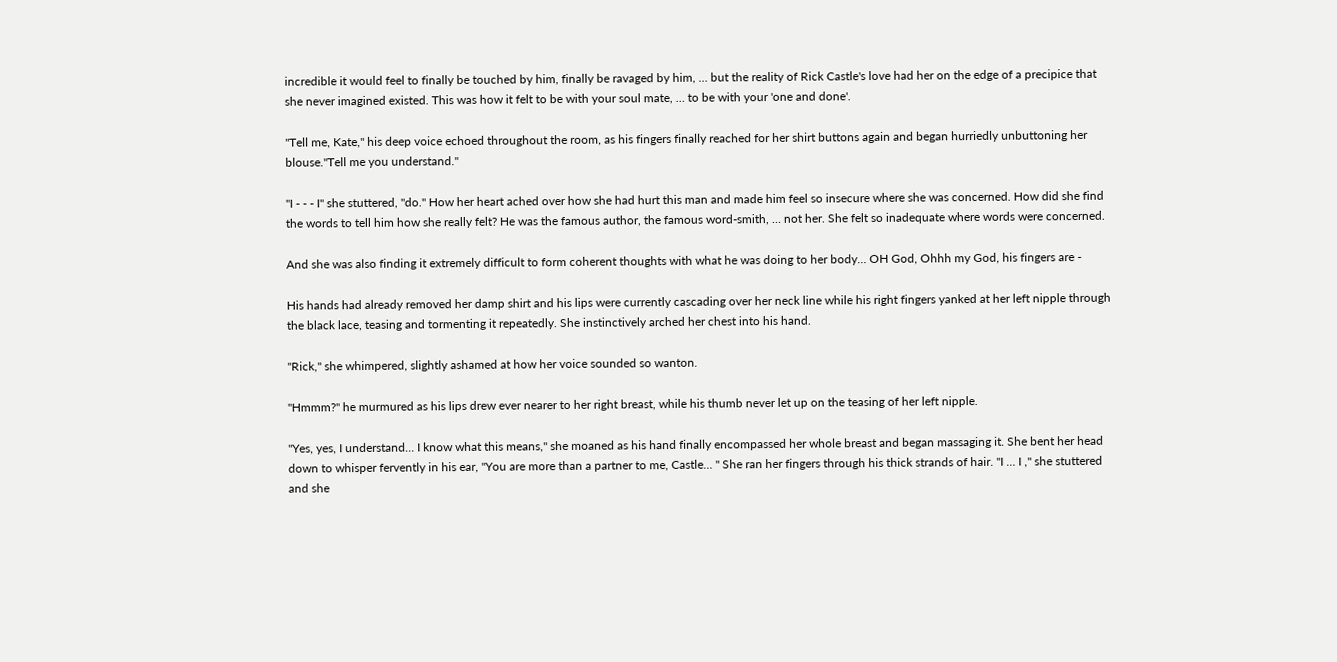incredible it would feel to finally be touched by him, finally be ravaged by him, … but the reality of Rick Castle's love had her on the edge of a precipice that she never imagined existed. This was how it felt to be with your soul mate, … to be with your 'one and done'.

"Tell me, Kate," his deep voice echoed throughout the room, as his fingers finally reached for her shirt buttons again and began hurriedly unbuttoning her blouse."Tell me you understand."

"I - - - I" she stuttered, "do." How her heart ached over how she had hurt this man and made him feel so insecure where she was concerned. How did she find the words to tell him how she really felt? He was the famous author, the famous word-smith, … not her. She felt so inadequate where words were concerned.

And she was also finding it extremely difficult to form coherent thoughts with what he was doing to her body… OH God, Ohhh my God, his fingers are -

His hands had already removed her damp shirt and his lips were currently cascading over her neck line while his right fingers yanked at her left nipple through the black lace, teasing and tormenting it repeatedly. She instinctively arched her chest into his hand.

"Rick," she whimpered, slightly ashamed at how her voice sounded so wanton.

"Hmmm?" he murmured as his lips drew ever nearer to her right breast, while his thumb never let up on the teasing of her left nipple.

"Yes, yes, I understand… I know what this means," she moaned as his hand finally encompassed her whole breast and began massaging it. She bent her head down to whisper fervently in his ear, "You are more than a partner to me, Castle… " She ran her fingers through his thick strands of hair. "I … I ," she stuttered and she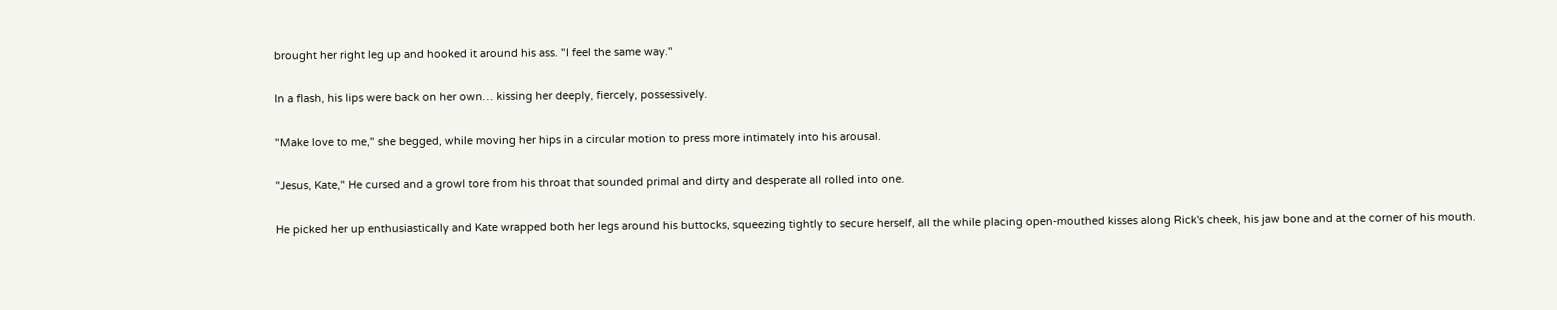brought her right leg up and hooked it around his ass. "I feel the same way."

In a flash, his lips were back on her own… kissing her deeply, fiercely, possessively.

"Make love to me," she begged, while moving her hips in a circular motion to press more intimately into his arousal.

"Jesus, Kate," He cursed and a growl tore from his throat that sounded primal and dirty and desperate all rolled into one.

He picked her up enthusiastically and Kate wrapped both her legs around his buttocks, squeezing tightly to secure herself, all the while placing open-mouthed kisses along Rick's cheek, his jaw bone and at the corner of his mouth.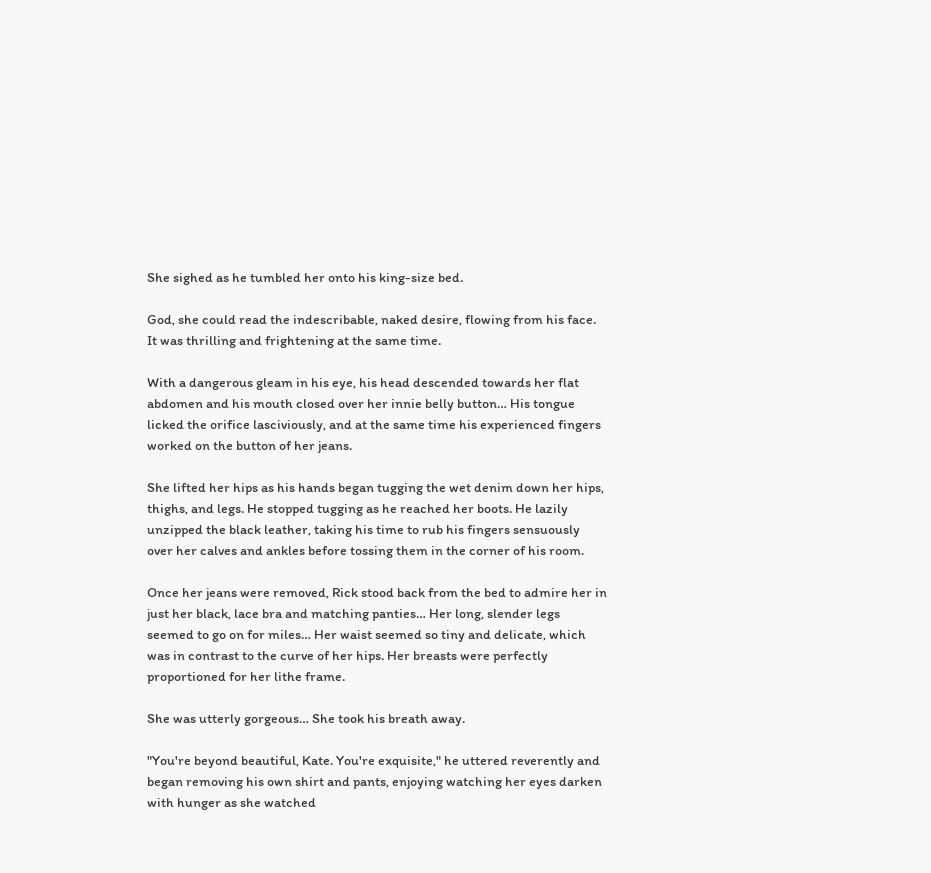She sighed as he tumbled her onto his king-size bed.

God, she could read the indescribable, naked desire, flowing from his face. It was thrilling and frightening at the same time.

With a dangerous gleam in his eye, his head descended towards her flat abdomen and his mouth closed over her innie belly button… His tongue licked the orifice lasciviously, and at the same time his experienced fingers worked on the button of her jeans.

She lifted her hips as his hands began tugging the wet denim down her hips, thighs, and legs. He stopped tugging as he reached her boots. He lazily unzipped the black leather, taking his time to rub his fingers sensuously over her calves and ankles before tossing them in the corner of his room.

Once her jeans were removed, Rick stood back from the bed to admire her in just her black, lace bra and matching panties… Her long, slender legs seemed to go on for miles… Her waist seemed so tiny and delicate, which was in contrast to the curve of her hips. Her breasts were perfectly proportioned for her lithe frame.

She was utterly gorgeous… She took his breath away.

"You're beyond beautiful, Kate. You're exquisite," he uttered reverently and began removing his own shirt and pants, enjoying watching her eyes darken with hunger as she watched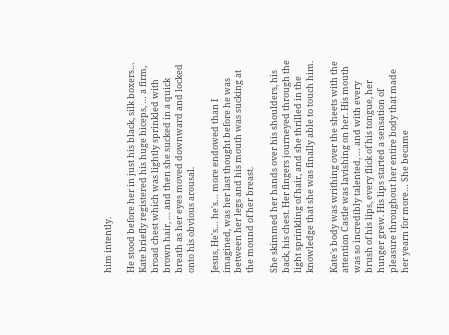him intently.

He stood before her in just his black, silk boxers… Kate briefly registered his huge biceps, … a firm, broad chest which was lightly sprinkled with brown hair, … and then she sucked in a quick breath as her eyes moved downward and locked onto his obvious arousal.

Jesus, He's… he's… more endowed than I imagined, was her last thought before he was between her legs and his mouth was sucking at the mound of her breast.

She skimmed her hands over his shoulders, his back, his chest. Her fingers journeyed through the light sprinkling of hair, and she thrilled in the knowledge that she was finally able to touch him.

Kate's body was writhing over the sheets with the attention Castle was lavishing on her. His mouth was so incredibly talented, … and with every brush of his lips, every flick of his tongue, her hunger grew. His lips started a sensation of pleasure throughout her entire body that made her yearn for more… She became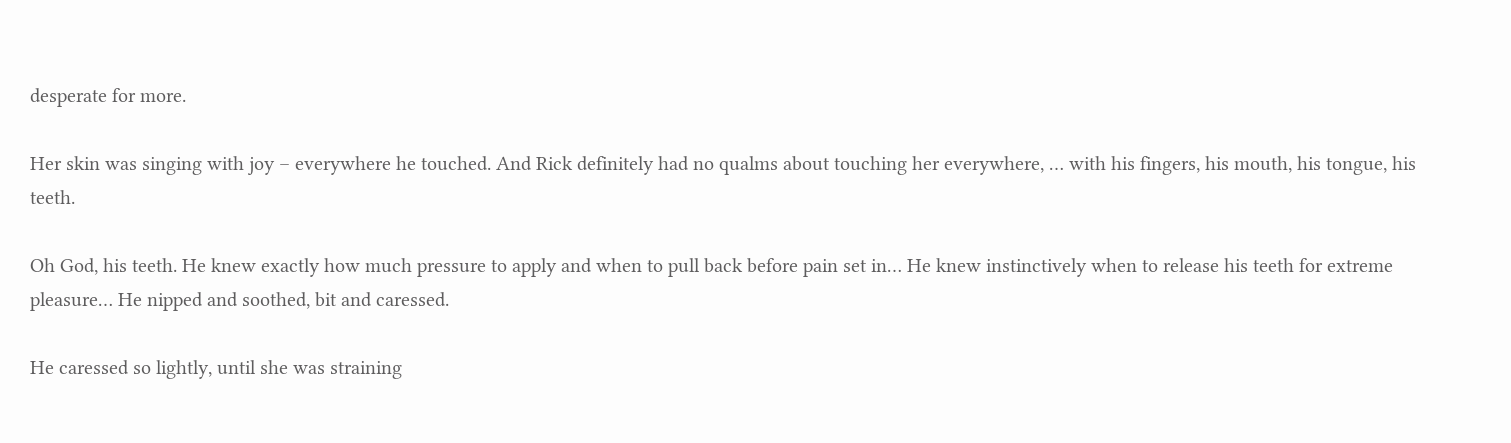desperate for more.

Her skin was singing with joy – everywhere he touched. And Rick definitely had no qualms about touching her everywhere, … with his fingers, his mouth, his tongue, his teeth.

Oh God, his teeth. He knew exactly how much pressure to apply and when to pull back before pain set in… He knew instinctively when to release his teeth for extreme pleasure… He nipped and soothed, bit and caressed.

He caressed so lightly, until she was straining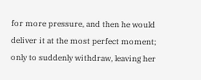for more pressure, and then he would deliver it at the most perfect moment; only to suddenly withdraw, leaving her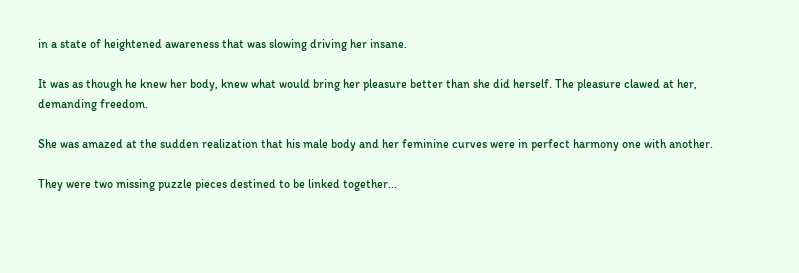in a state of heightened awareness that was slowing driving her insane.

It was as though he knew her body, knew what would bring her pleasure better than she did herself. The pleasure clawed at her, demanding freedom.

She was amazed at the sudden realization that his male body and her feminine curves were in perfect harmony one with another.

They were two missing puzzle pieces destined to be linked together...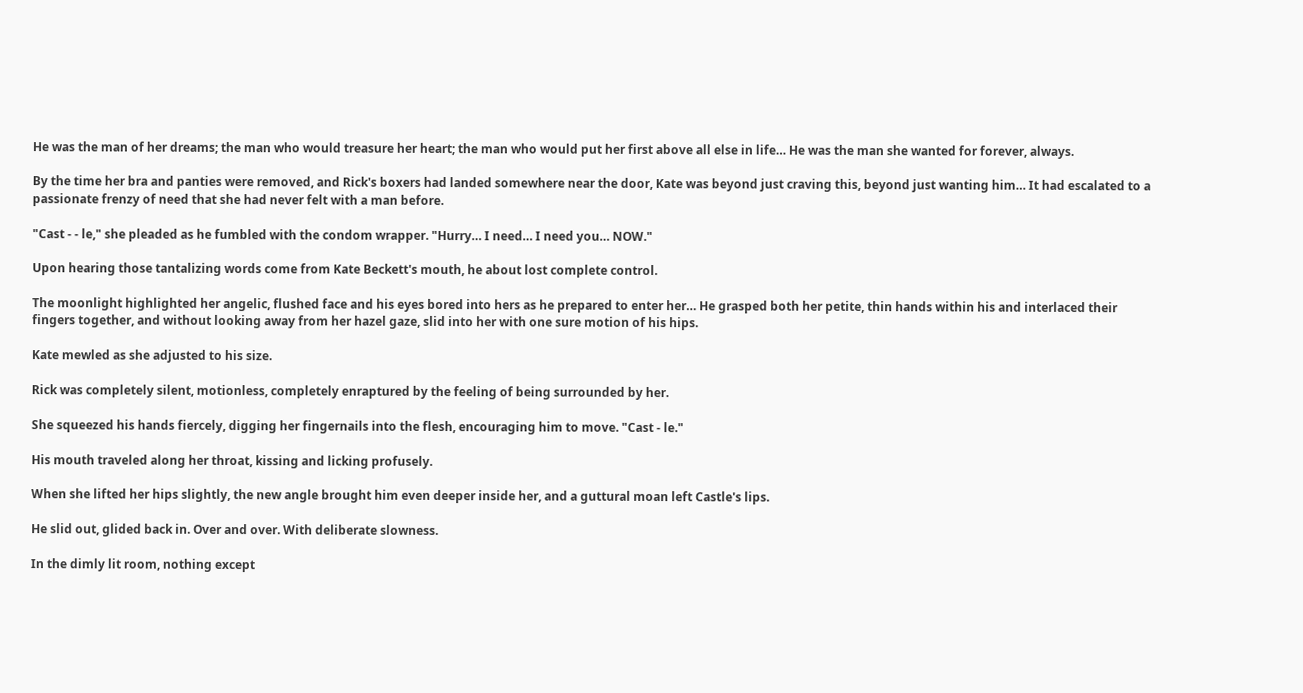He was the man of her dreams; the man who would treasure her heart; the man who would put her first above all else in life… He was the man she wanted for forever, always.

By the time her bra and panties were removed, and Rick's boxers had landed somewhere near the door, Kate was beyond just craving this, beyond just wanting him… It had escalated to a passionate frenzy of need that she had never felt with a man before.

"Cast - - le," she pleaded as he fumbled with the condom wrapper. "Hurry… I need… I need you… NOW."

Upon hearing those tantalizing words come from Kate Beckett's mouth, he about lost complete control.

The moonlight highlighted her angelic, flushed face and his eyes bored into hers as he prepared to enter her… He grasped both her petite, thin hands within his and interlaced their fingers together, and without looking away from her hazel gaze, slid into her with one sure motion of his hips.

Kate mewled as she adjusted to his size.

Rick was completely silent, motionless, completely enraptured by the feeling of being surrounded by her.

She squeezed his hands fiercely, digging her fingernails into the flesh, encouraging him to move. "Cast - le."

His mouth traveled along her throat, kissing and licking profusely.

When she lifted her hips slightly, the new angle brought him even deeper inside her, and a guttural moan left Castle's lips.

He slid out, glided back in. Over and over. With deliberate slowness.

In the dimly lit room, nothing except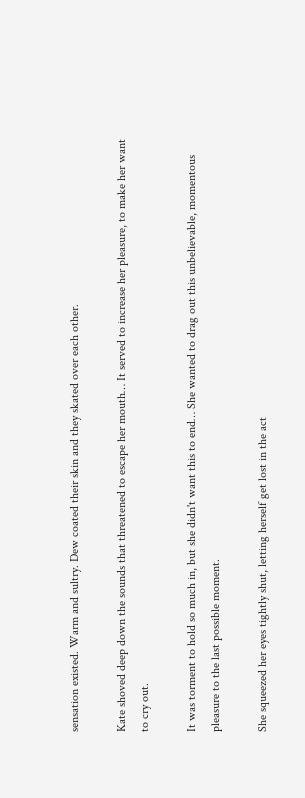sensation existed. Warm and sultry. Dew coated their skin and they skated over each other.

Kate shoved deep down the sounds that threatened to escape her mouth… It served to increase her pleasure, to make her want to cry out.

It was torment to hold so much in, but she didn't want this to end… She wanted to drag out this unbelievable, momentous pleasure to the last possible moment.

She squeezed her eyes tightly shut, letting herself get lost in the act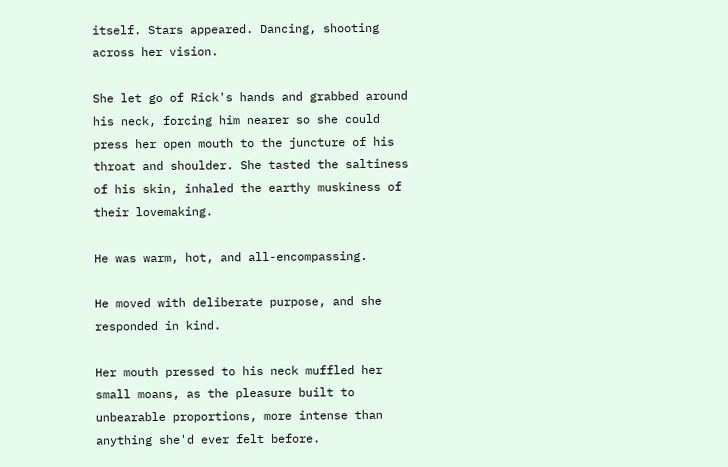itself. Stars appeared. Dancing, shooting across her vision.

She let go of Rick's hands and grabbed around his neck, forcing him nearer so she could press her open mouth to the juncture of his throat and shoulder. She tasted the saltiness of his skin, inhaled the earthy muskiness of their lovemaking.

He was warm, hot, and all-encompassing.

He moved with deliberate purpose, and she responded in kind.

Her mouth pressed to his neck muffled her small moans, as the pleasure built to unbearable proportions, more intense than anything she'd ever felt before.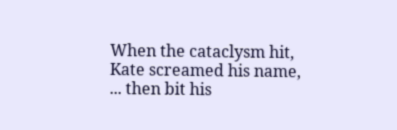When the cataclysm hit, Kate screamed his name, ... then bit his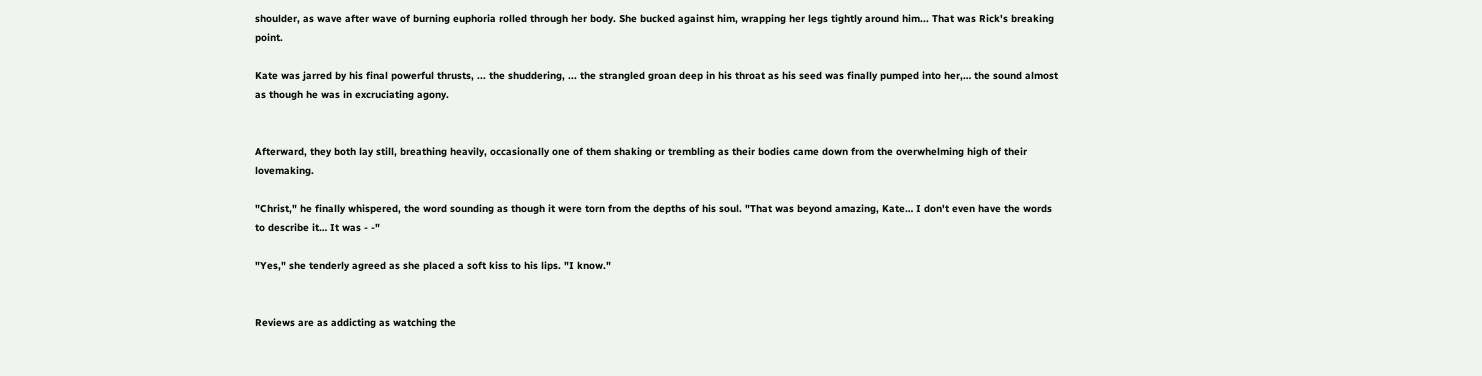shoulder, as wave after wave of burning euphoria rolled through her body. She bucked against him, wrapping her legs tightly around him... That was Rick's breaking point.

Kate was jarred by his final powerful thrusts, ... the shuddering, ... the strangled groan deep in his throat as his seed was finally pumped into her,… the sound almost as though he was in excruciating agony.


Afterward, they both lay still, breathing heavily, occasionally one of them shaking or trembling as their bodies came down from the overwhelming high of their lovemaking.

"Christ," he finally whispered, the word sounding as though it were torn from the depths of his soul. "That was beyond amazing, Kate… I don't even have the words to describe it… It was - -"

"Yes," she tenderly agreed as she placed a soft kiss to his lips. "I know."


Reviews are as addicting as watching the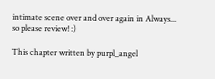intimate scene over and over again in Always... so please review! :)

This chapter written by purpl_angel